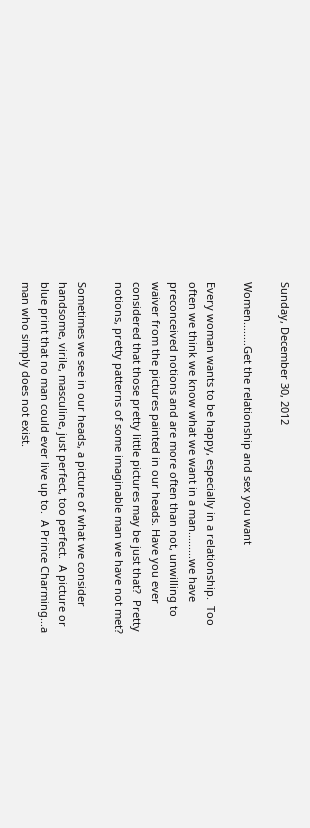Sunday, December 30, 2012

Women........Get the relationship and sex you want

Every woman wants to be happy, especially in a relationship.  Too often we think we know what we want in a man.........we have preconceived notions and are more often than not, unwilling to waiver from the pictures painted in our heads. Have you ever considered that those pretty little pictures may be just that?  Pretty notions, pretty patterns of some imaginable man we have not met?

Sometimes we see in our heads, a picture of what we consider handsome, virile, masculine, just perfect, too perfect.  A picture or blue print that no man could ever live up to.  A Prince Charming...a man who simply does not exist.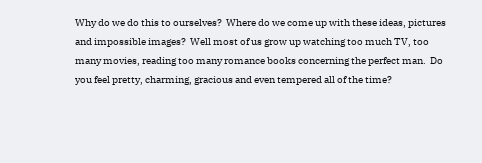Why do we do this to ourselves?  Where do we come up with these ideas, pictures and impossible images?  Well most of us grow up watching too much TV, too many movies, reading too many romance books concerning the perfect man.  Do you feel pretty, charming, gracious and even tempered all of the time?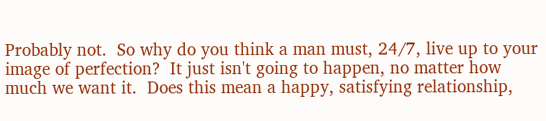Probably not.  So why do you think a man must, 24/7, live up to your image of perfection?  It just isn't going to happen, no matter how much we want it.  Does this mean a happy, satisfying relationship,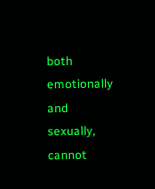both emotionally and sexually, cannot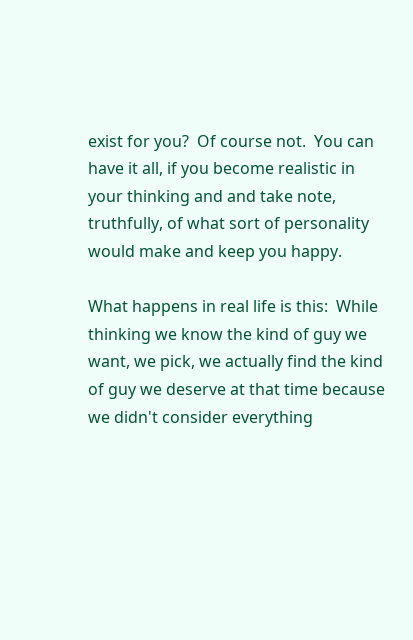exist for you?  Of course not.  You can have it all, if you become realistic in your thinking and and take note, truthfully, of what sort of personality would make and keep you happy.

What happens in real life is this:  While thinking we know the kind of guy we want, we pick, we actually find the kind of guy we deserve at that time because we didn't consider everything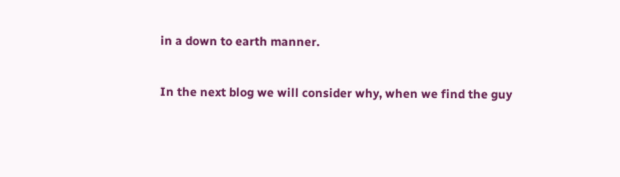in a down to earth manner.

In the next blog we will consider why, when we find the guy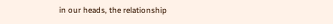in our heads, the relationship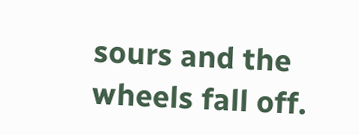sours and the wheels fall off.